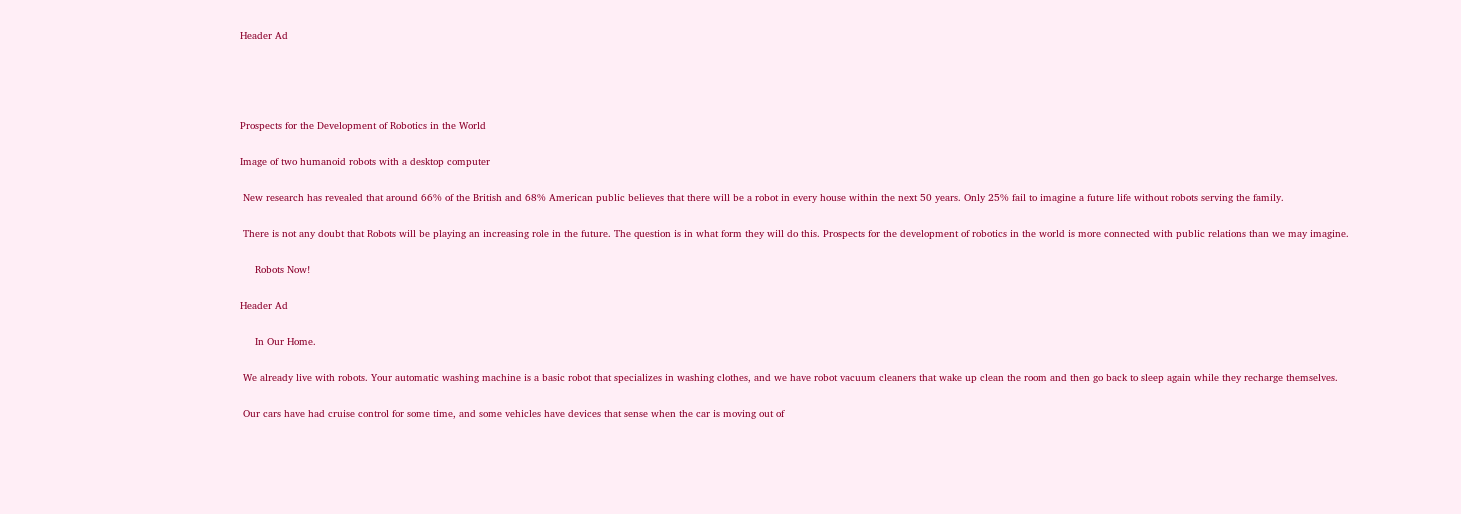Header Ad




Prospects for the Development of Robotics in the World

Image of two humanoid robots with a desktop computer

 New research has revealed that around 66% of the British and 68% American public believes that there will be a robot in every house within the next 50 years. Only 25% fail to imagine a future life without robots serving the family.

 There is not any doubt that Robots will be playing an increasing role in the future. The question is in what form they will do this. Prospects for the development of robotics in the world is more connected with public relations than we may imagine.

     Robots Now!

Header Ad

     In Our Home.

 We already live with robots. Your automatic washing machine is a basic robot that specializes in washing clothes, and we have robot vacuum cleaners that wake up clean the room and then go back to sleep again while they recharge themselves.

 Our cars have had cruise control for some time, and some vehicles have devices that sense when the car is moving out of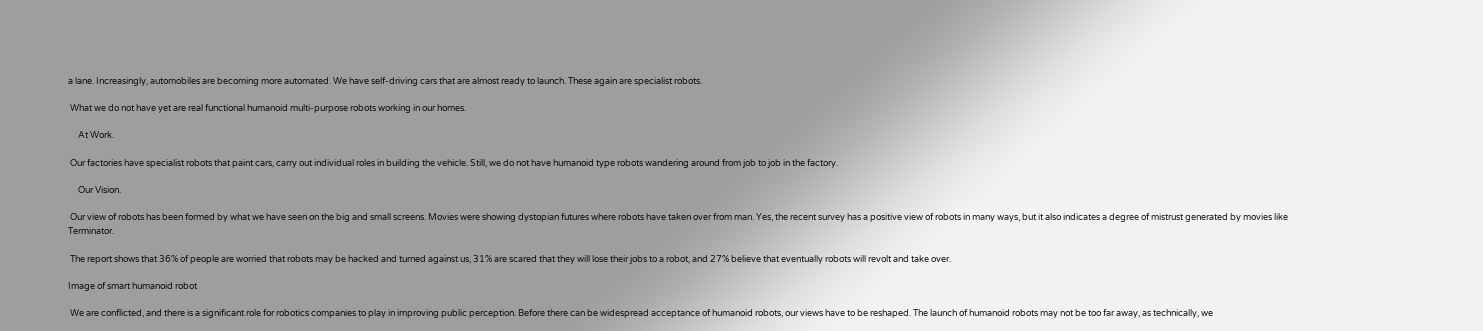a lane. Increasingly, automobiles are becoming more automated. We have self-driving cars that are almost ready to launch. These again are specialist robots.

 What we do not have yet are real functional humanoid multi-purpose robots working in our homes.

     At Work.

 Our factories have specialist robots that paint cars, carry out individual roles in building the vehicle. Still, we do not have humanoid type robots wandering around from job to job in the factory.

     Our Vision.

 Our view of robots has been formed by what we have seen on the big and small screens. Movies were showing dystopian futures where robots have taken over from man. Yes, the recent survey has a positive view of robots in many ways, but it also indicates a degree of mistrust generated by movies like Terminator.

 The report shows that 36% of people are worried that robots may be hacked and turned against us, 31% are scared that they will lose their jobs to a robot, and 27% believe that eventually robots will revolt and take over.

Image of smart humanoid robot

 We are conflicted, and there is a significant role for robotics companies to play in improving public perception. Before there can be widespread acceptance of humanoid robots, our views have to be reshaped. The launch of humanoid robots may not be too far away, as technically, we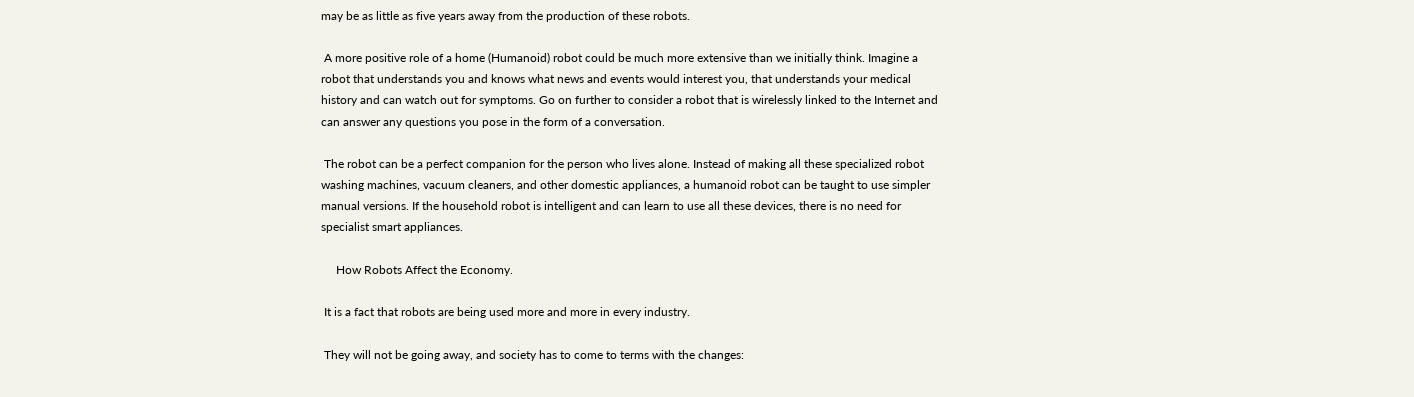may be as little as five years away from the production of these robots.

 A more positive role of a home (Humanoid) robot could be much more extensive than we initially think. Imagine a robot that understands you and knows what news and events would interest you, that understands your medical history and can watch out for symptoms. Go on further to consider a robot that is wirelessly linked to the Internet and can answer any questions you pose in the form of a conversation.

 The robot can be a perfect companion for the person who lives alone. Instead of making all these specialized robot washing machines, vacuum cleaners, and other domestic appliances, a humanoid robot can be taught to use simpler manual versions. If the household robot is intelligent and can learn to use all these devices, there is no need for specialist smart appliances.

     How Robots Affect the Economy.

 It is a fact that robots are being used more and more in every industry.

 They will not be going away, and society has to come to terms with the changes: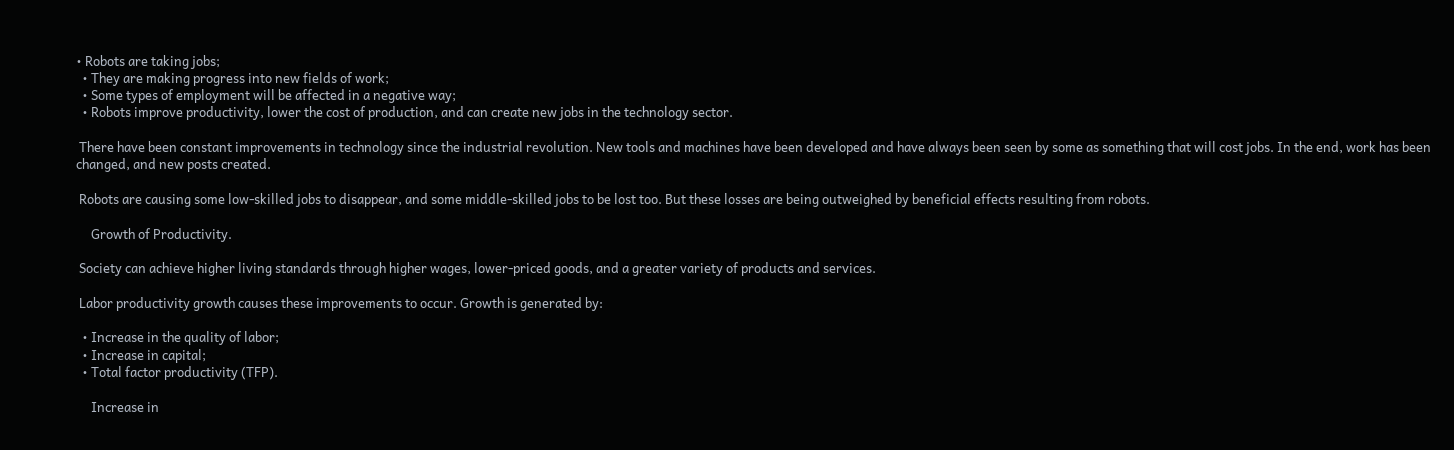• Robots are taking jobs;
  • They are making progress into new fields of work;
  • Some types of employment will be affected in a negative way;
  • Robots improve productivity, lower the cost of production, and can create new jobs in the technology sector.

 There have been constant improvements in technology since the industrial revolution. New tools and machines have been developed and have always been seen by some as something that will cost jobs. In the end, work has been changed, and new posts created.

 Robots are causing some low-skilled jobs to disappear, and some middle-skilled jobs to be lost too. But these losses are being outweighed by beneficial effects resulting from robots.

     Growth of Productivity.

 Society can achieve higher living standards through higher wages, lower-priced goods, and a greater variety of products and services.

 Labor productivity growth causes these improvements to occur. Growth is generated by:

  • Increase in the quality of labor;
  • Increase in capital;
  • Total factor productivity (TFP).

     Increase in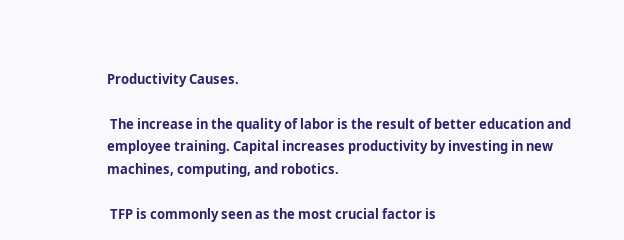Productivity Causes.

 The increase in the quality of labor is the result of better education and employee training. Capital increases productivity by investing in new machines, computing, and robotics.

 TFP is commonly seen as the most crucial factor is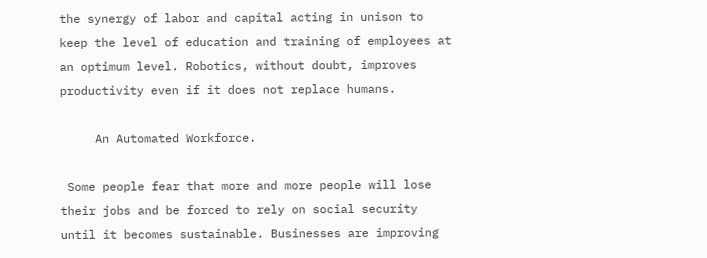the synergy of labor and capital acting in unison to keep the level of education and training of employees at an optimum level. Robotics, without doubt, improves productivity even if it does not replace humans.

     An Automated Workforce.

 Some people fear that more and more people will lose their jobs and be forced to rely on social security until it becomes sustainable. Businesses are improving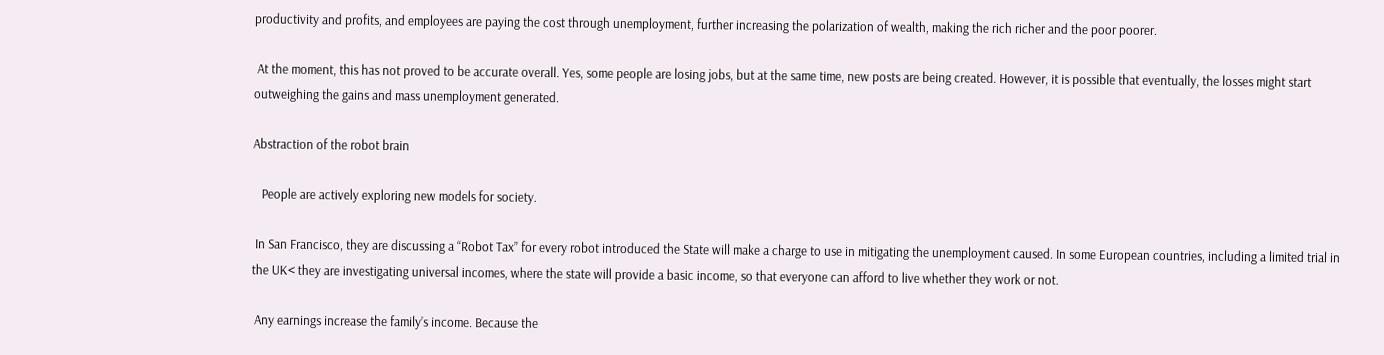productivity and profits, and employees are paying the cost through unemployment, further increasing the polarization of wealth, making the rich richer and the poor poorer.

 At the moment, this has not proved to be accurate overall. Yes, some people are losing jobs, but at the same time, new posts are being created. However, it is possible that eventually, the losses might start outweighing the gains and mass unemployment generated.

Abstraction of the robot brain

   People are actively exploring new models for society.

 In San Francisco, they are discussing a “Robot Tax” for every robot introduced the State will make a charge to use in mitigating the unemployment caused. In some European countries, including a limited trial in the UK< they are investigating universal incomes, where the state will provide a basic income, so that everyone can afford to live whether they work or not.

 Any earnings increase the family’s income. Because the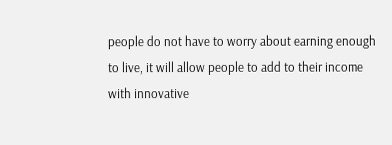people do not have to worry about earning enough to live, it will allow people to add to their income with innovative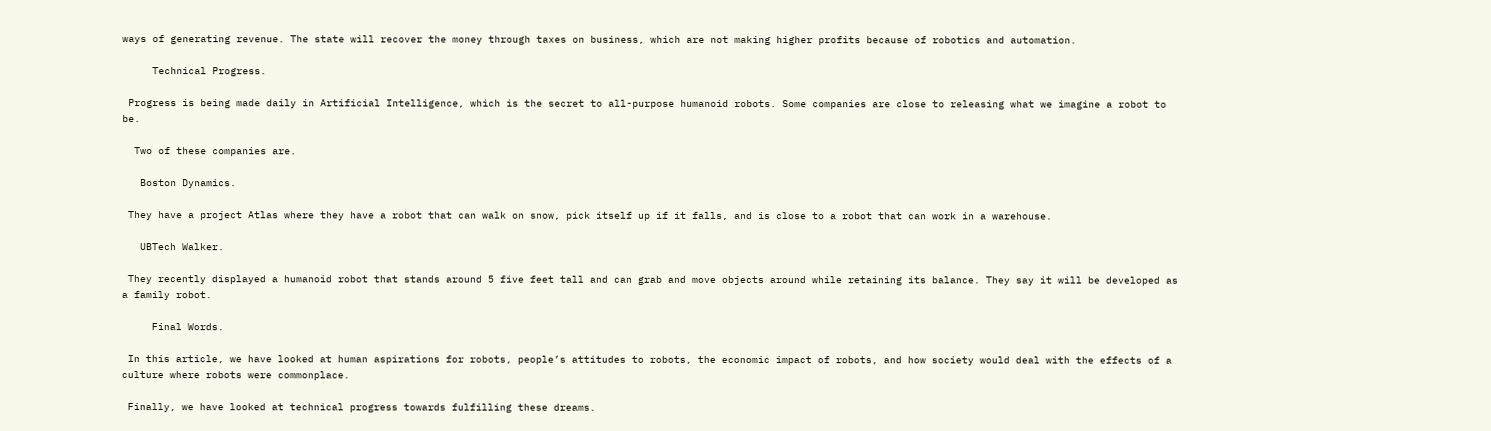ways of generating revenue. The state will recover the money through taxes on business, which are not making higher profits because of robotics and automation.

     Technical Progress.

 Progress is being made daily in Artificial Intelligence, which is the secret to all-purpose humanoid robots. Some companies are close to releasing what we imagine a robot to be.

  Two of these companies are.

   Boston Dynamics.

 They have a project Atlas where they have a robot that can walk on snow, pick itself up if it falls, and is close to a robot that can work in a warehouse.

   UBTech Walker.

 They recently displayed a humanoid robot that stands around 5 five feet tall and can grab and move objects around while retaining its balance. They say it will be developed as a family robot.

     Final Words.

 In this article, we have looked at human aspirations for robots, people’s attitudes to robots, the economic impact of robots, and how society would deal with the effects of a culture where robots were commonplace.

 Finally, we have looked at technical progress towards fulfilling these dreams.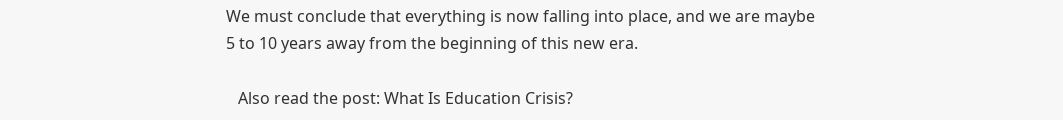We must conclude that everything is now falling into place, and we are maybe 5 to 10 years away from the beginning of this new era.

   Also read the post: What Is Education Crisis?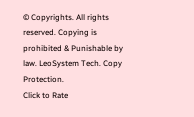© Copyrights. All rights reserved. Copying is prohibited & Punishable by law. LeoSystem Tech. Copy Protection.
Click to Rate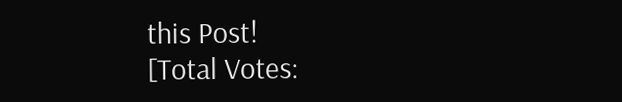this Post!
[Total Votes: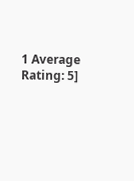1 Average Rating: 5]